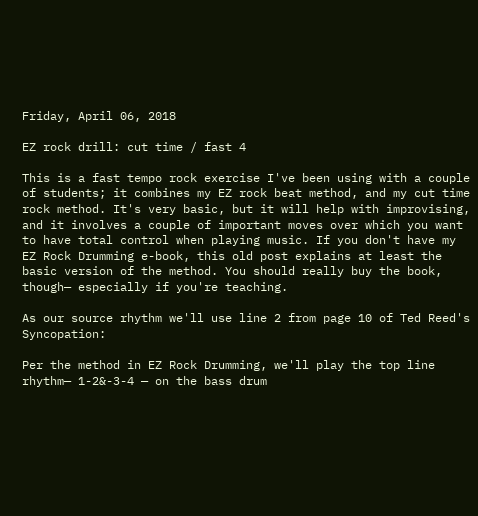Friday, April 06, 2018

EZ rock drill: cut time / fast 4

This is a fast tempo rock exercise I've been using with a couple of students; it combines my EZ rock beat method, and my cut time rock method. It's very basic, but it will help with improvising, and it involves a couple of important moves over which you want to have total control when playing music. If you don't have my EZ Rock Drumming e-book, this old post explains at least the basic version of the method. You should really buy the book, though— especially if you're teaching.

As our source rhythm we'll use line 2 from page 10 of Ted Reed's Syncopation:

Per the method in EZ Rock Drumming, we'll play the top line rhythm— 1-2&-3-4 — on the bass drum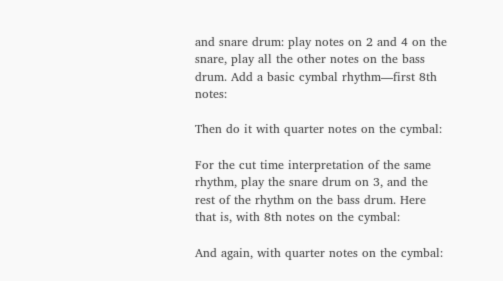and snare drum: play notes on 2 and 4 on the snare, play all the other notes on the bass drum. Add a basic cymbal rhythm—first 8th notes:

Then do it with quarter notes on the cymbal:

For the cut time interpretation of the same rhythm, play the snare drum on 3, and the rest of the rhythm on the bass drum. Here that is, with 8th notes on the cymbal:

And again, with quarter notes on the cymbal: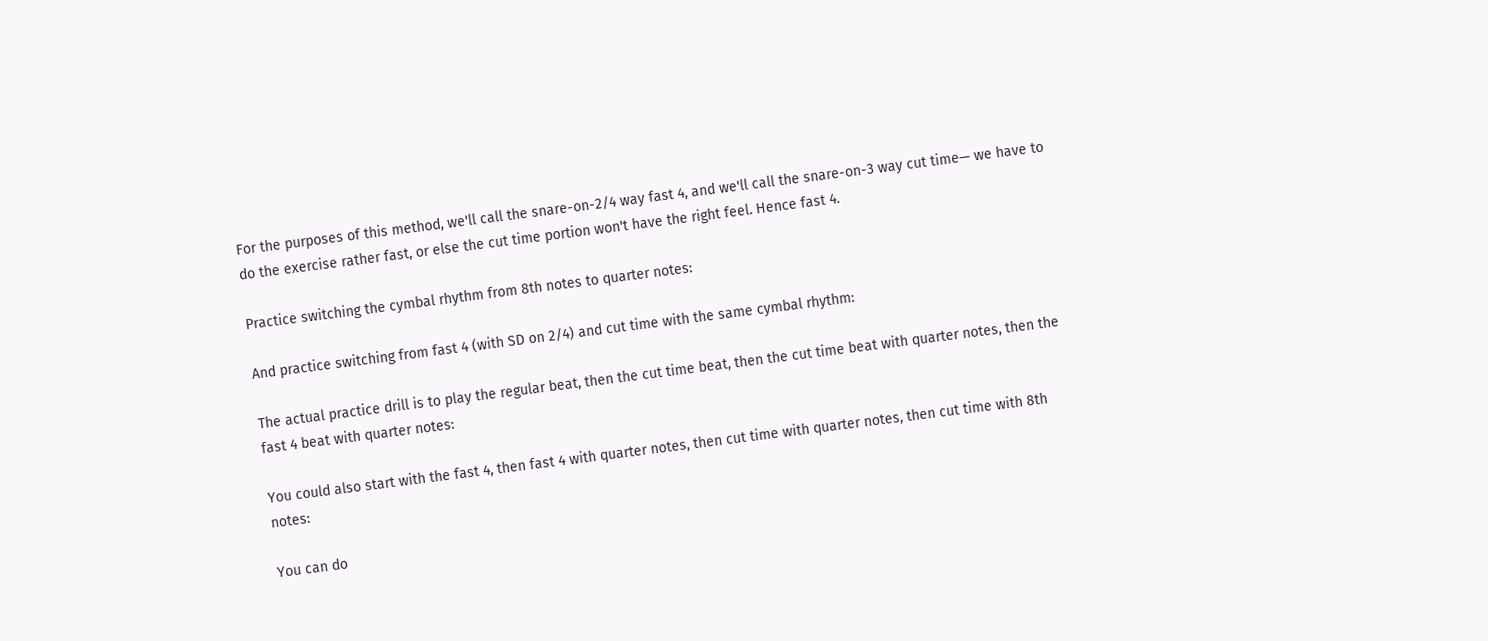For the purposes of this method, we'll call the snare-on-2/4 way fast 4, and we'll call the snare-on-3 way cut time— we have to do the exercise rather fast, or else the cut time portion won't have the right feel. Hence fast 4.

Practice switching the cymbal rhythm from 8th notes to quarter notes:

And practice switching from fast 4 (with SD on 2/4) and cut time with the same cymbal rhythm:

The actual practice drill is to play the regular beat, then the cut time beat, then the cut time beat with quarter notes, then the fast 4 beat with quarter notes:

You could also start with the fast 4, then fast 4 with quarter notes, then cut time with quarter notes, then cut time with 8th notes:

You can do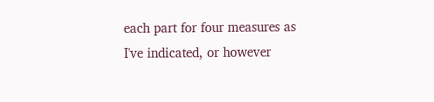each part for four measures as I've indicated, or however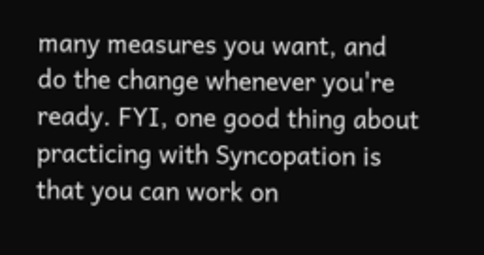many measures you want, and do the change whenever you're ready. FYI, one good thing about practicing with Syncopation is that you can work on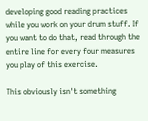developing good reading practices while you work on your drum stuff. If you want to do that, read through the entire line for every four measures you play of this exercise.

This obviously isn't something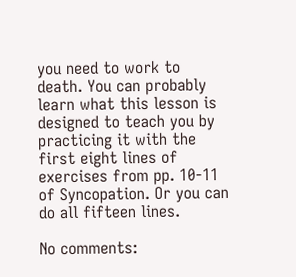you need to work to death. You can probably learn what this lesson is designed to teach you by practicing it with the first eight lines of exercises from pp. 10-11 of Syncopation. Or you can do all fifteen lines.

No comments: